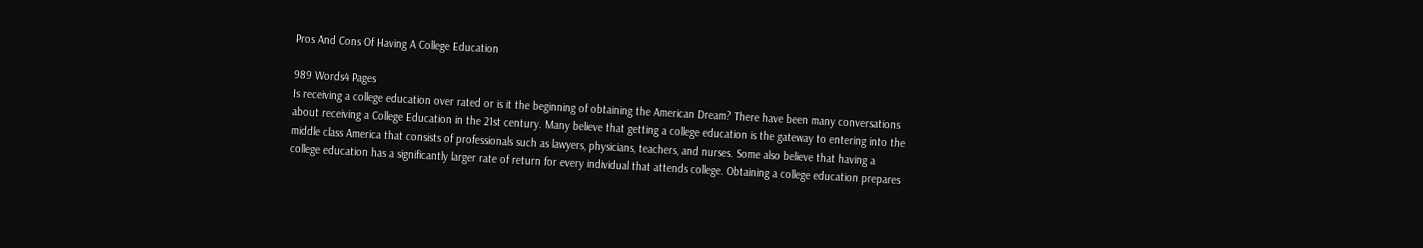Pros And Cons Of Having A College Education

989 Words4 Pages
Is receiving a college education over rated or is it the beginning of obtaining the American Dream? There have been many conversations about receiving a College Education in the 21st century. Many believe that getting a college education is the gateway to entering into the middle class America that consists of professionals such as lawyers, physicians, teachers, and nurses. Some also believe that having a college education has a significantly larger rate of return for every individual that attends college. Obtaining a college education prepares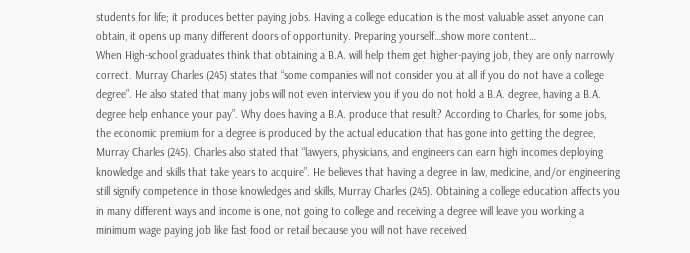students for life; it produces better paying jobs. Having a college education is the most valuable asset anyone can obtain, it opens up many different doors of opportunity. Preparing yourself…show more content…
When High-school graduates think that obtaining a B.A. will help them get higher-paying job, they are only narrowly correct. Murray Charles (245) states that “some companies will not consider you at all if you do not have a college degree”. He also stated that many jobs will not even interview you if you do not hold a B.A. degree, having a B.A. degree help enhance your pay”. Why does having a B.A. produce that result? According to Charles, for some jobs, the economic premium for a degree is produced by the actual education that has gone into getting the degree, Murray Charles (245). Charles also stated that “lawyers, physicians, and engineers can earn high incomes deploying knowledge and skills that take years to acquire”. He believes that having a degree in law, medicine, and/or engineering still signify competence in those knowledges and skills, Murray Charles (245). Obtaining a college education affects you in many different ways and income is one, not going to college and receiving a degree will leave you working a minimum wage paying job like fast food or retail because you will not have received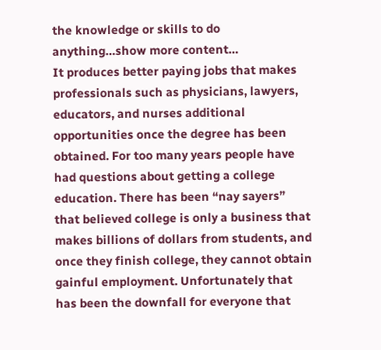the knowledge or skills to do anything…show more content…
It produces better paying jobs that makes professionals such as physicians, lawyers, educators, and nurses additional opportunities once the degree has been obtained. For too many years people have had questions about getting a college education. There has been “nay sayers” that believed college is only a business that makes billions of dollars from students, and once they finish college, they cannot obtain gainful employment. Unfortunately that has been the downfall for everyone that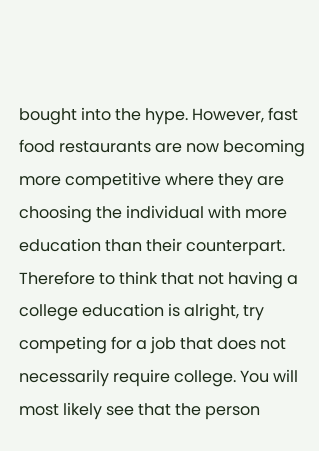bought into the hype. However, fast food restaurants are now becoming more competitive where they are choosing the individual with more education than their counterpart. Therefore to think that not having a college education is alright, try competing for a job that does not necessarily require college. You will most likely see that the person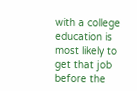with a college education is most likely to get that job before the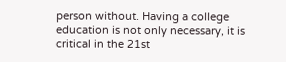person without. Having a college education is not only necessary, it is critical in the 21st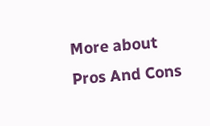More about Pros And Cons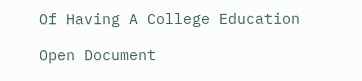Of Having A College Education

Open Document